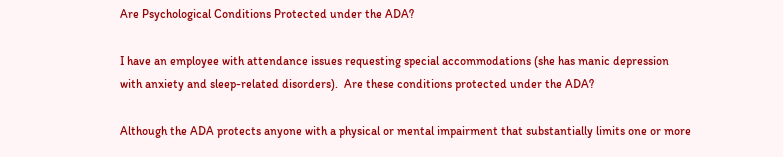Are Psychological Conditions Protected under the ADA?

I have an employee with attendance issues requesting special accommodations (she has manic depression with anxiety and sleep-related disorders).  Are these conditions protected under the ADA?

Although the ADA protects anyone with a physical or mental impairment that substantially limits one or more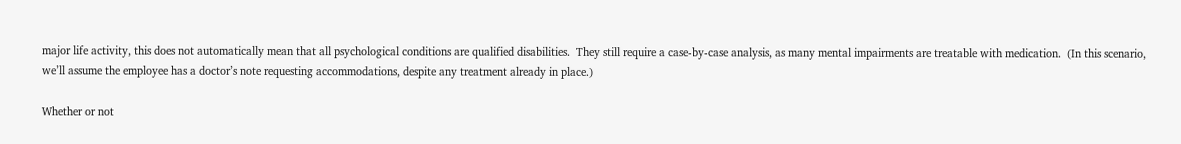major life activity, this does not automatically mean that all psychological conditions are qualified disabilities.  They still require a case-by-case analysis, as many mental impairments are treatable with medication.  (In this scenario, we’ll assume the employee has a doctor’s note requesting accommodations, despite any treatment already in place.)

Whether or not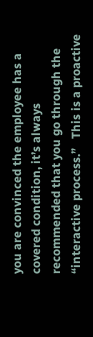you are convinced the employee has a covered condition, it’s always recommended that you go through the “interactive process.”   This is a proactive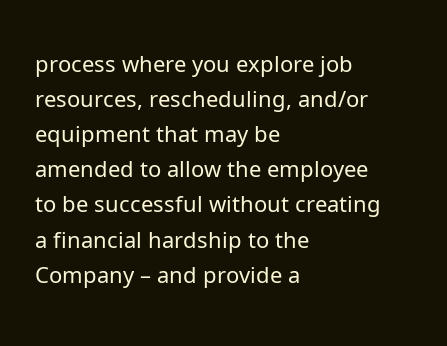process where you explore job resources, rescheduling, and/or equipment that may be amended to allow the employee to be successful without creating a financial hardship to the Company – and provide a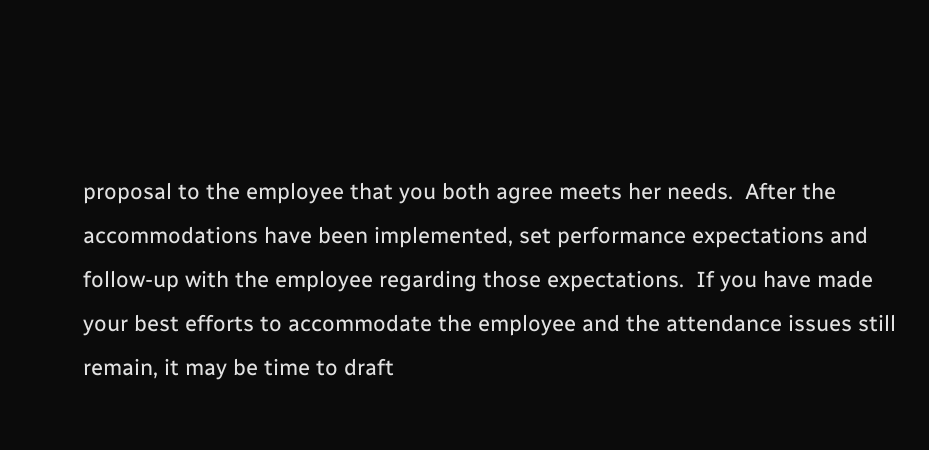proposal to the employee that you both agree meets her needs.  After the accommodations have been implemented, set performance expectations and follow-up with the employee regarding those expectations.  If you have made your best efforts to accommodate the employee and the attendance issues still remain, it may be time to draft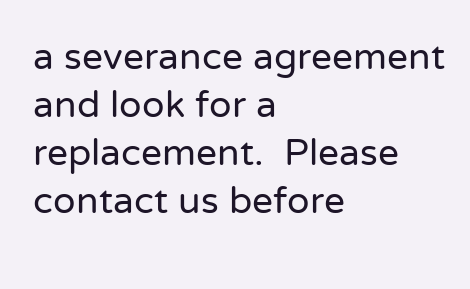a severance agreement and look for a replacement.  Please contact us before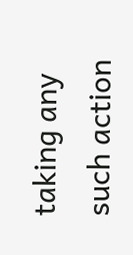taking any such action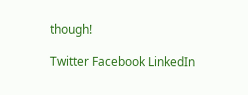though!

Twitter Facebook LinkedIn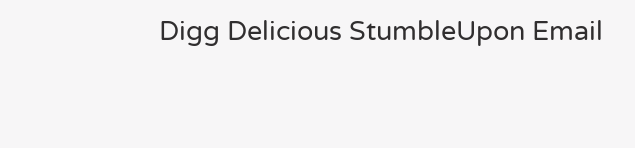Digg Delicious StumbleUpon Email